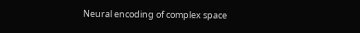Neural encoding of complex space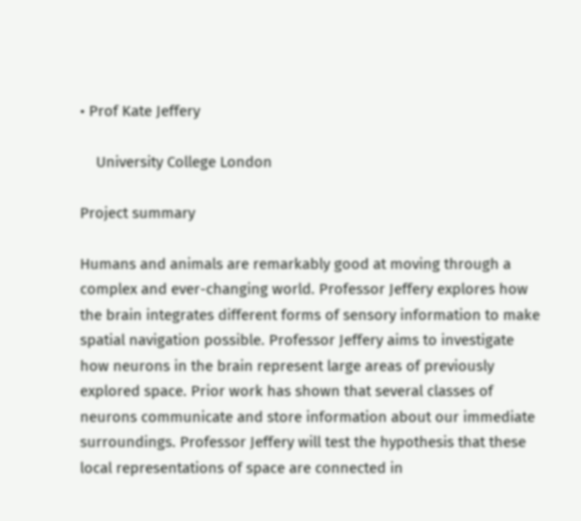• Prof Kate Jeffery

    University College London

Project summary

Humans and animals are remarkably good at moving through a complex and ever-changing world. Professor Jeffery explores how the brain integrates different forms of sensory information to make spatial navigation possible. Professor Jeffery aims to investigate how neurons in the brain represent large areas of previously explored space. Prior work has shown that several classes of neurons communicate and store information about our immediate surroundings. Professor Jeffery will test the hypothesis that these local representations of space are connected in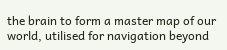the brain to form a master map of our world, utilised for navigation beyond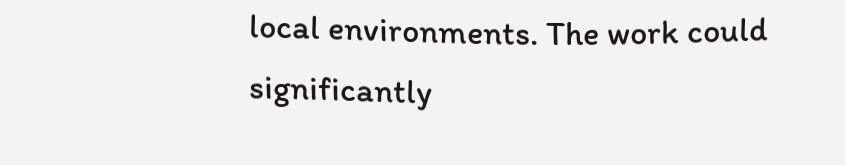local environments. The work could significantly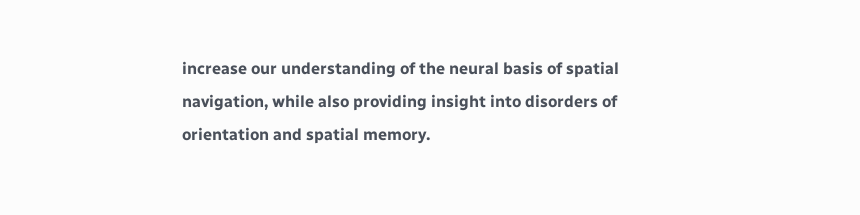increase our understanding of the neural basis of spatial navigation, while also providing insight into disorders of orientation and spatial memory.